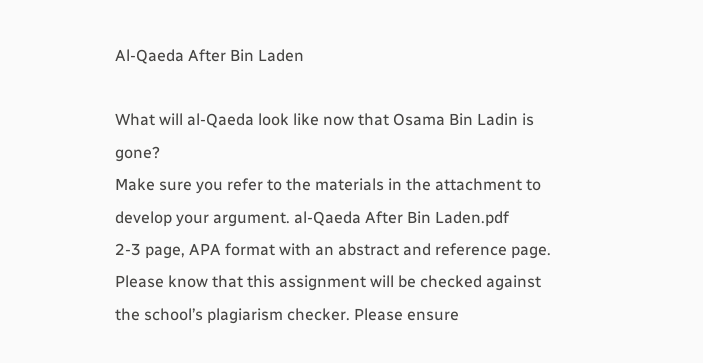Al-Qaeda After Bin Laden

What will al-Qaeda look like now that Osama Bin Ladin is gone?
Make sure you refer to the materials in the attachment to develop your argument. al-Qaeda After Bin Laden.pdf
2-3 page, APA format with an abstract and reference page.
Please know that this assignment will be checked against the school’s plagiarism checker. Please ensure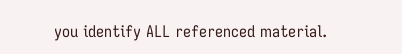you identify ALL referenced material.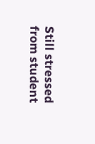Still stressed from student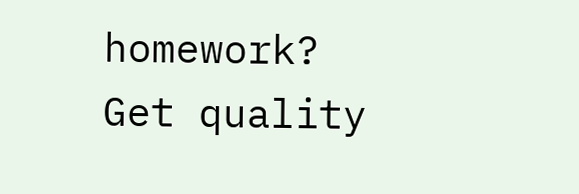homework?
Get quality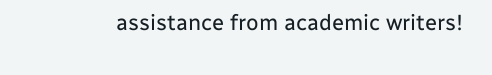assistance from academic writers!